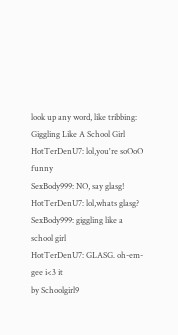look up any word, like tribbing:
Giggling Like A School Girl
HotTerDenU7: lol,you're soOoO funny
SexBody999: NO, say glasg!
HotTerDenU7: lol,whats glasg?
SexBody999: giggling like a school girl
HotTerDenU7: GLASG. oh-em-gee i<3 it
by Schoolgirl9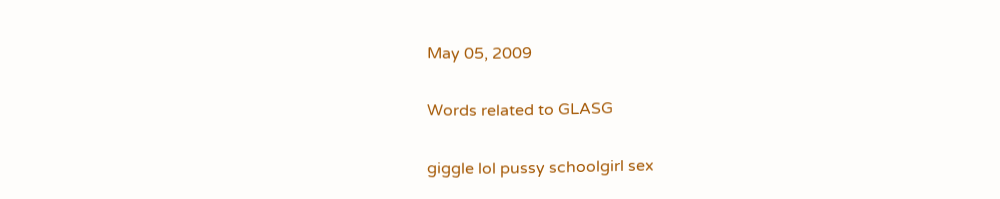May 05, 2009

Words related to GLASG

giggle lol pussy schoolgirl sex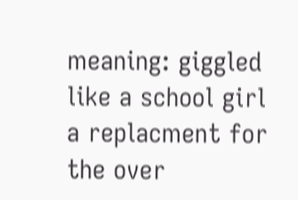meaning: giggled like a school girl
a replacment for the over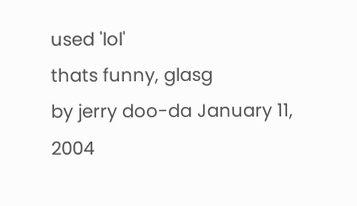used 'lol'
thats funny, glasg
by jerry doo-da January 11, 2004